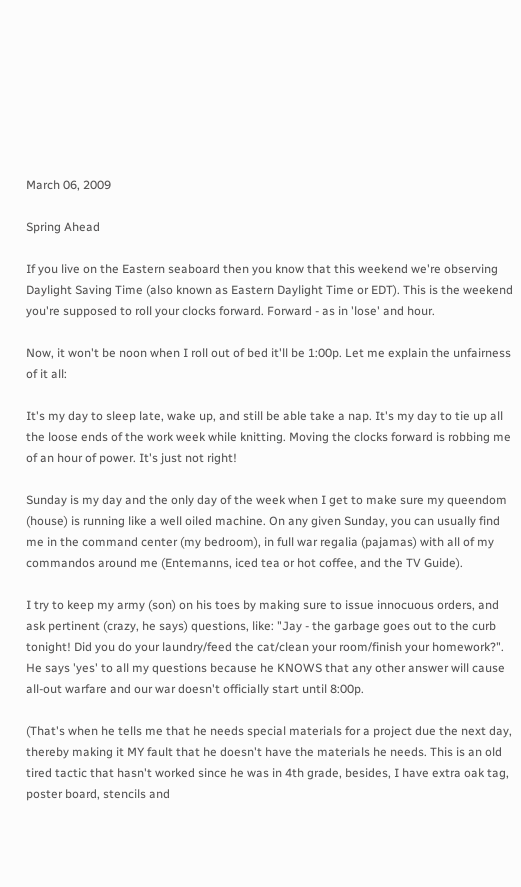March 06, 2009

Spring Ahead

If you live on the Eastern seaboard then you know that this weekend we're observing Daylight Saving Time (also known as Eastern Daylight Time or EDT). This is the weekend you're supposed to roll your clocks forward. Forward - as in 'lose' and hour.

Now, it won't be noon when I roll out of bed it'll be 1:00p. Let me explain the unfairness of it all:

It's my day to sleep late, wake up, and still be able take a nap. It's my day to tie up all the loose ends of the work week while knitting. Moving the clocks forward is robbing me of an hour of power. It's just not right!

Sunday is my day and the only day of the week when I get to make sure my queendom (house) is running like a well oiled machine. On any given Sunday, you can usually find me in the command center (my bedroom), in full war regalia (pajamas) with all of my commandos around me (Entemanns, iced tea or hot coffee, and the TV Guide).

I try to keep my army (son) on his toes by making sure to issue innocuous orders, and ask pertinent (crazy, he says) questions, like: "Jay - the garbage goes out to the curb tonight! Did you do your laundry/feed the cat/clean your room/finish your homework?". He says 'yes' to all my questions because he KNOWS that any other answer will cause all-out warfare and our war doesn't officially start until 8:00p.

(That's when he tells me that he needs special materials for a project due the next day, thereby making it MY fault that he doesn't have the materials he needs. This is an old tired tactic that hasn't worked since he was in 4th grade, besides, I have extra oak tag, poster board, stencils and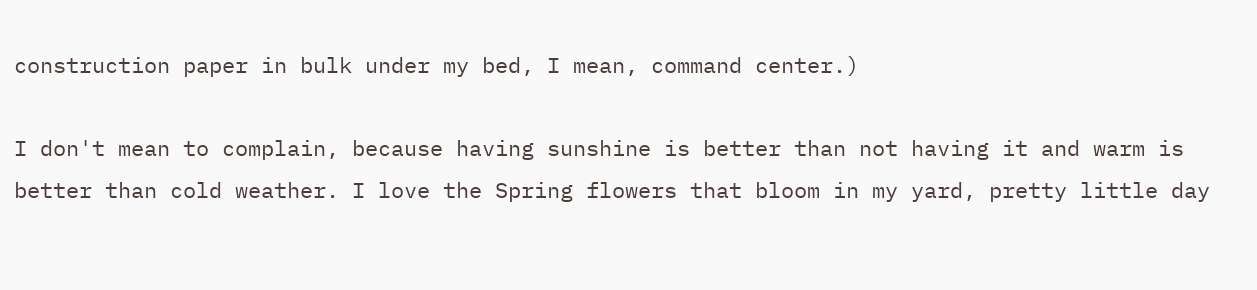construction paper in bulk under my bed, I mean, command center.)

I don't mean to complain, because having sunshine is better than not having it and warm is better than cold weather. I love the Spring flowers that bloom in my yard, pretty little day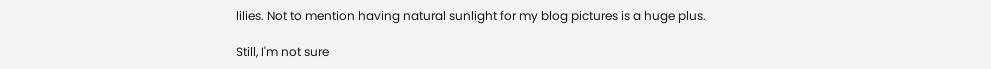lilies. Not to mention having natural sunlight for my blog pictures is a huge plus.

Still, I'm not sure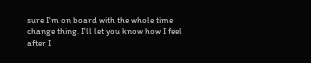sure I'm on board with the whole time change thing. I'll let you know how I feel after I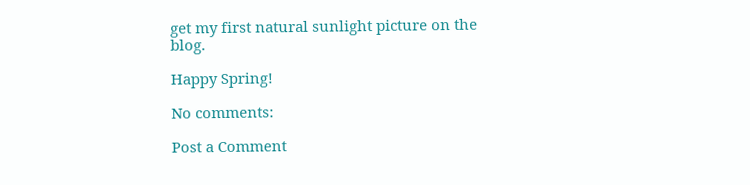get my first natural sunlight picture on the blog.

Happy Spring!

No comments:

Post a Comment